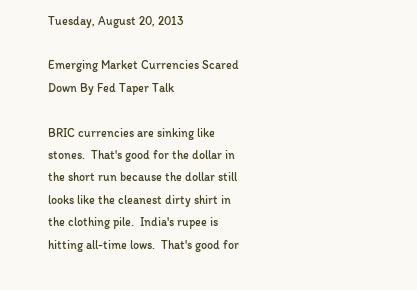Tuesday, August 20, 2013

Emerging Market Currencies Scared Down By Fed Taper Talk

BRIC currencies are sinking like stones.  That's good for the dollar in the short run because the dollar still looks like the cleanest dirty shirt in the clothing pile.  India's rupee is hitting all-time lows.  That's good for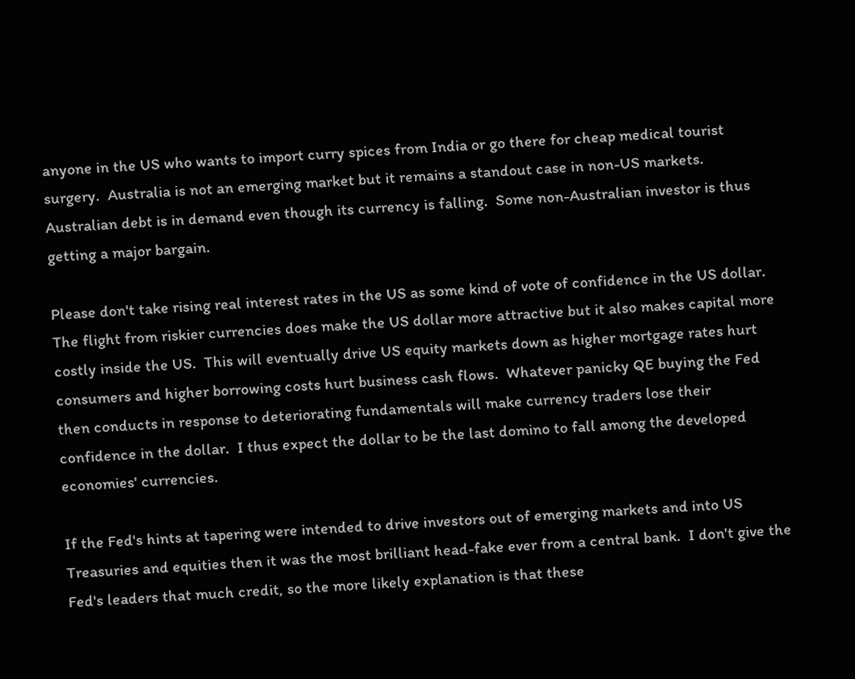anyone in the US who wants to import curry spices from India or go there for cheap medical tourist surgery.  Australia is not an emerging market but it remains a standout case in non-US markets.  Australian debt is in demand even though its currency is falling.  Some non-Australian investor is thus getting a major bargain.

Please don't take rising real interest rates in the US as some kind of vote of confidence in the US dollar.  The flight from riskier currencies does make the US dollar more attractive but it also makes capital more costly inside the US.  This will eventually drive US equity markets down as higher mortgage rates hurt consumers and higher borrowing costs hurt business cash flows.  Whatever panicky QE buying the Fed then conducts in response to deteriorating fundamentals will make currency traders lose their confidence in the dollar.  I thus expect the dollar to be the last domino to fall among the developed economies' currencies.

If the Fed's hints at tapering were intended to drive investors out of emerging markets and into US Treasuries and equities then it was the most brilliant head-fake ever from a central bank.  I don't give the Fed's leaders that much credit, so the more likely explanation is that these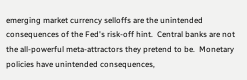emerging market currency selloffs are the unintended consequences of the Fed's risk-off hint.  Central banks are not the all-powerful meta-attractors they pretend to be.  Monetary policies have unintended consequences,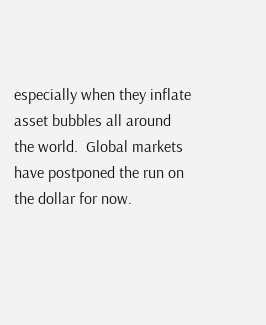especially when they inflate asset bubbles all around the world.  Global markets have postponed the run on the dollar for now.